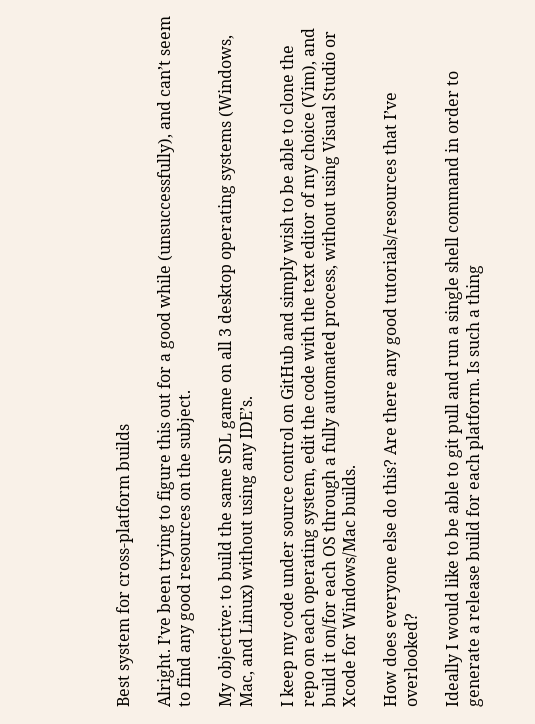Best system for cross-platform builds

Alright. I’ve been trying to figure this out for a good while (unsuccessfully), and can’t seem to find any good resources on the subject.

My objective: to build the same SDL game on all 3 desktop operating systems (Windows, Mac, and Linux) without using any IDE’s.

I keep my code under source control on GitHub and simply wish to be able to clone the repo on each operating system, edit the code with the text editor of my choice (Vim), and build it on/for each OS through a fully automated process, without using Visual Studio or Xcode for Windows/Mac builds.

How does everyone else do this? Are there any good tutorials/resources that I’ve overlooked?

Ideally I would like to be able to git pull and run a single shell command in order to generate a release build for each platform. Is such a thing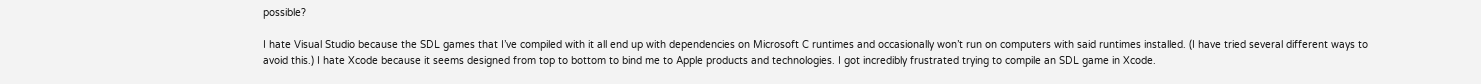possible?

I hate Visual Studio because the SDL games that I’ve compiled with it all end up with dependencies on Microsoft C runtimes and occasionally won’t run on computers with said runtimes installed. (I have tried several different ways to avoid this.) I hate Xcode because it seems designed from top to bottom to bind me to Apple products and technologies. I got incredibly frustrated trying to compile an SDL game in Xcode.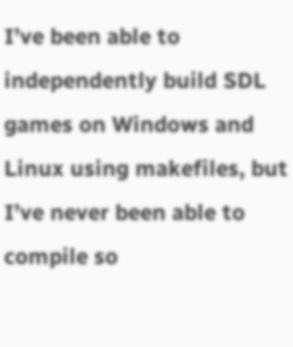I’ve been able to independently build SDL games on Windows and Linux using makefiles, but I’ve never been able to compile so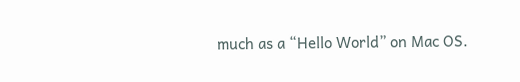much as a “Hello World” on Mac OS.